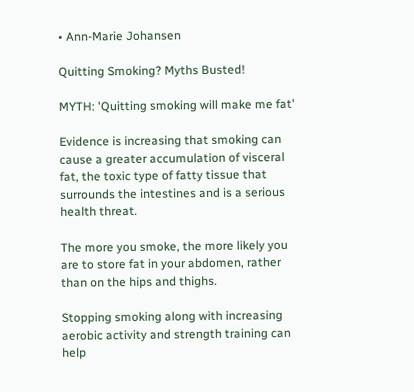• Ann-Marie Johansen

Quitting Smoking? Myths Busted!

MYTH: 'Quitting smoking will make me fat'

Evidence is increasing that smoking can cause a greater accumulation of visceral fat, the toxic type of fatty tissue that surrounds the intestines and is a serious health threat.

The more you smoke, the more likely you are to store fat in your abdomen, rather than on the hips and thighs.

Stopping smoking along with increasing aerobic activity and strength training can help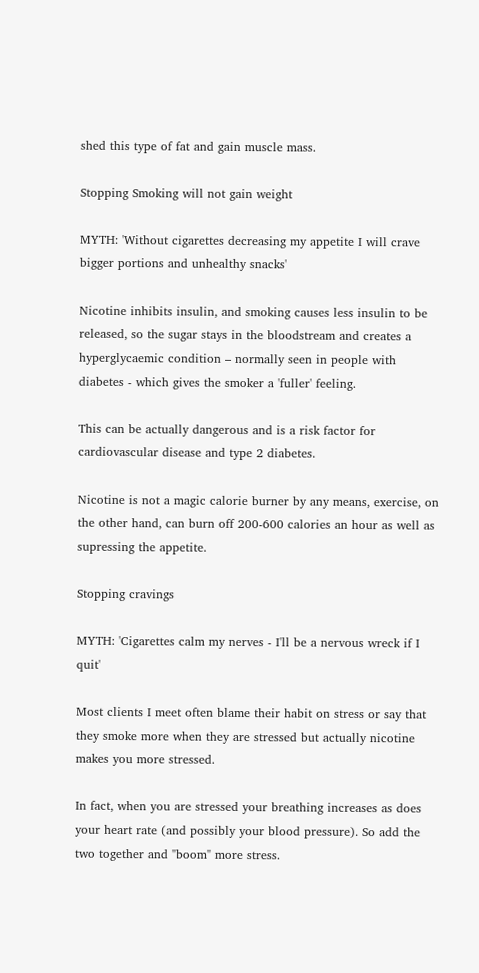shed this type of fat and gain muscle mass.

Stopping Smoking will not gain weight

MYTH: 'Without cigarettes decreasing my appetite I will crave bigger portions and unhealthy snacks'

Nicotine inhibits insulin, and smoking causes less insulin to be released, so the sugar stays in the bloodstream and creates a hyperglycaemic condition – normally seen in people with diabetes - which gives the smoker a 'fuller' feeling.

This can be actually dangerous and is a risk factor for cardiovascular disease and type 2 diabetes.

Nicotine is not a magic calorie burner by any means, exercise, on the other hand, can burn off 200-600 calories an hour as well as supressing the appetite.

Stopping cravings

MYTH: 'Cigarettes calm my nerves - I'll be a nervous wreck if I quit'

Most clients I meet often blame their habit on stress or say that they smoke more when they are stressed but actually nicotine makes you more stressed.

In fact, when you are stressed your breathing increases as does your heart rate (and possibly your blood pressure). So add the two together and "boom" more stress.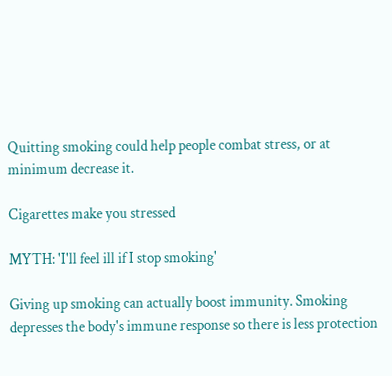Quitting smoking could help people combat stress, or at minimum decrease it.

Cigarettes make you stressed

MYTH: 'I'll feel ill if I stop smoking'

Giving up smoking can actually boost immunity. Smoking depresses the body's immune response so there is less protection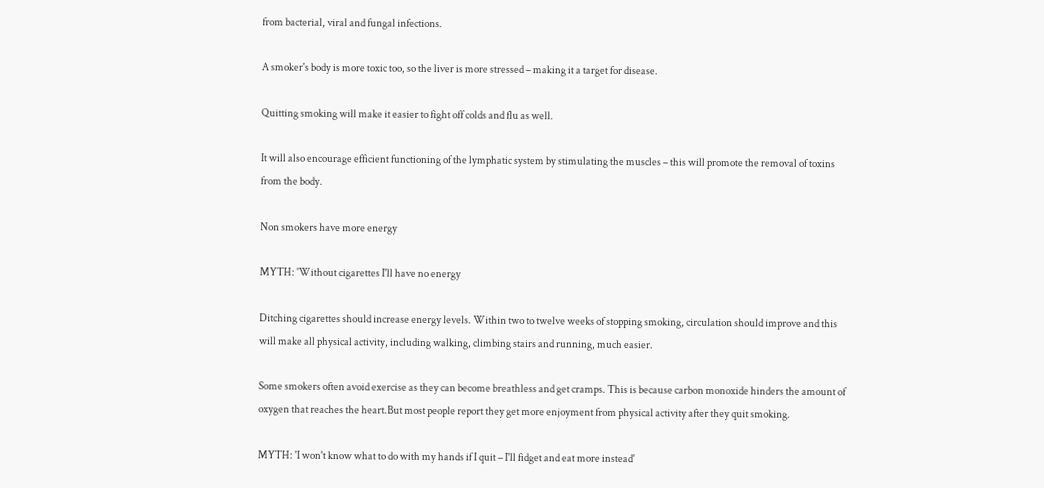from bacterial, viral and fungal infections.

A smoker's body is more toxic too, so the liver is more stressed – making it a target for disease.

Quitting smoking will make it easier to fight off colds and flu as well.

It will also encourage efficient functioning of the lymphatic system by stimulating the muscles – this will promote the removal of toxins from the body.

Non smokers have more energy

MYTH: 'Without cigarettes I'll have no energy

Ditching cigarettes should increase energy levels. Within two to twelve weeks of stopping smoking, circulation should improve and this will make all physical activity, including walking, climbing stairs and running, much easier.

Some smokers often avoid exercise as they can become breathless and get cramps. This is because carbon monoxide hinders the amount of oxygen that reaches the heart.But most people report they get more enjoyment from physical activity after they quit smoking.

MYTH: 'I won't know what to do with my hands if I quit – I'll fidget and eat more instead'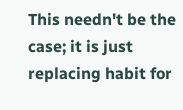This needn't be the case; it is just replacing habit for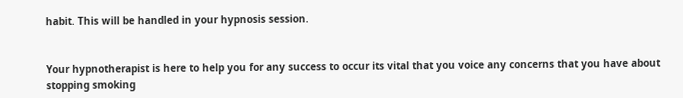habit. This will be handled in your hypnosis session.


Your hypnotherapist is here to help you for any success to occur its vital that you voice any concerns that you have about stopping smoking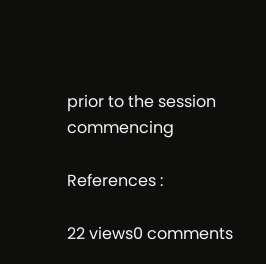prior to the session commencing

References :

22 views0 comments